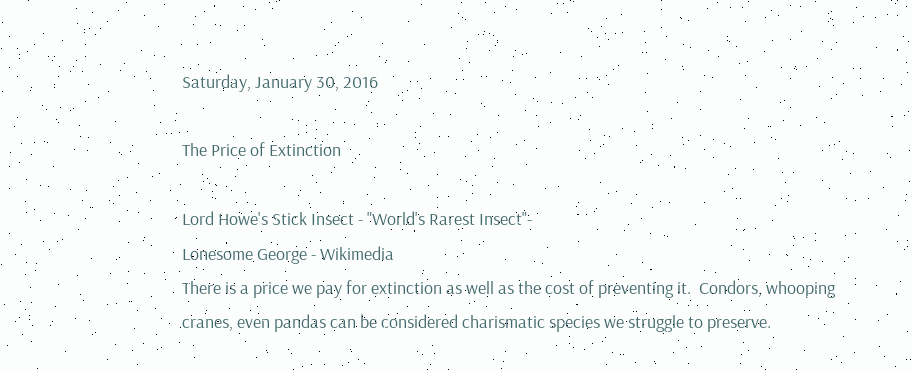Saturday, January 30, 2016

The Price of Extinction

Lord Howe's Stick Insect - "World's Rarest Insect"-
Lonesome George - Wikimedia
There is a price we pay for extinction as well as the cost of preventing it.  Condors, whooping cranes, even pandas can be considered charismatic species we struggle to preserve.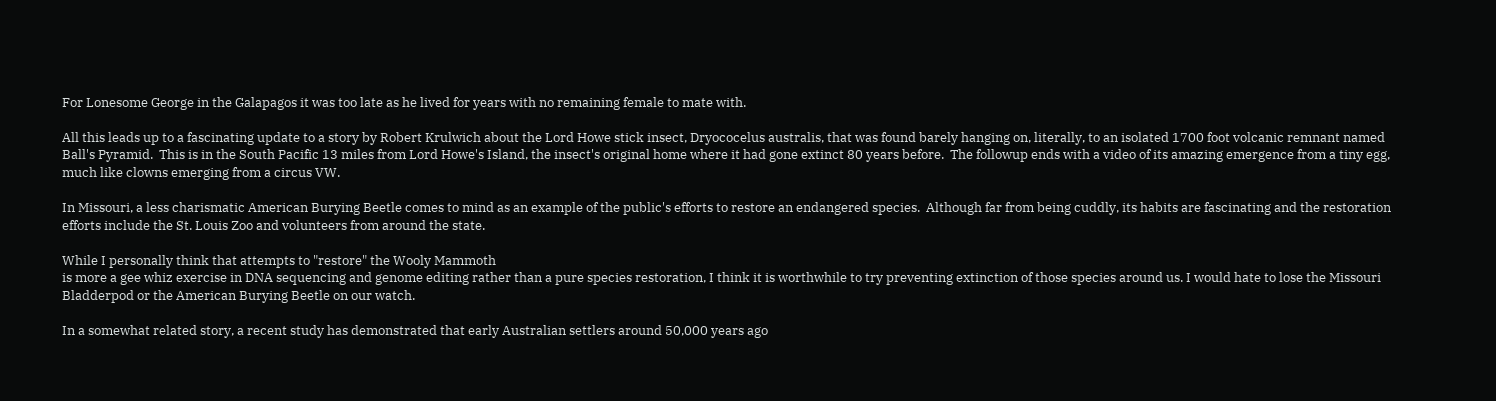For Lonesome George in the Galapagos it was too late as he lived for years with no remaining female to mate with.

All this leads up to a fascinating update to a story by Robert Krulwich about the Lord Howe stick insect, Dryococelus australis, that was found barely hanging on, literally, to an isolated 1700 foot volcanic remnant named Ball's Pyramid.  This is in the South Pacific 13 miles from Lord Howe's Island, the insect's original home where it had gone extinct 80 years before.  The followup ends with a video of its amazing emergence from a tiny egg, much like clowns emerging from a circus VW.

In Missouri, a less charismatic American Burying Beetle comes to mind as an example of the public's efforts to restore an endangered species.  Although far from being cuddly, its habits are fascinating and the restoration efforts include the St. Louis Zoo and volunteers from around the state.

While I personally think that attempts to "restore" the Wooly Mammoth
is more a gee whiz exercise in DNA sequencing and genome editing rather than a pure species restoration, I think it is worthwhile to try preventing extinction of those species around us. I would hate to lose the Missouri Bladderpod or the American Burying Beetle on our watch.

In a somewhat related story, a recent study has demonstrated that early Australian settlers around 50,000 years ago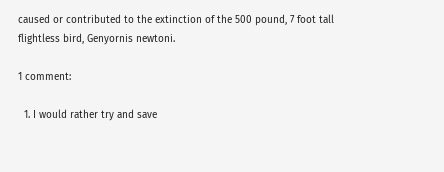caused or contributed to the extinction of the 500 pound, 7 foot tall flightless bird, Genyornis newtoni.

1 comment:

  1. I would rather try and save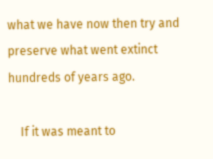what we have now then try and preserve what went extinct hundreds of years ago.

    If it was meant to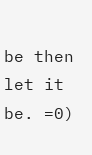be then let it be. =0)